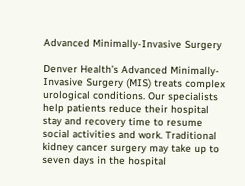Advanced Minimally-Invasive Surgery

Denver Health’s Advanced Minimally-Invasive Surgery (MIS) treats complex urological conditions. Our specialists help patients reduce their hospital stay and recovery time to resume social activities and work. Traditional kidney cancer surgery may take up to seven days in the hospital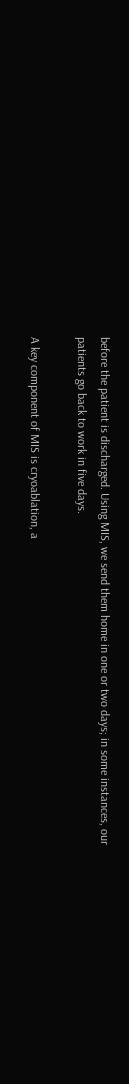before the patient is discharged. Using MIS, we send them home in one or two days; in some instances, our patients go back to work in five days.

A key component of MIS is cryoablation, a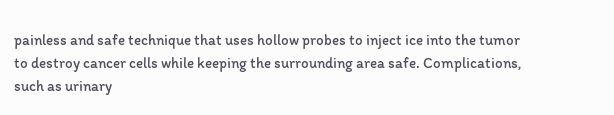painless and safe technique that uses hollow probes to inject ice into the tumor to destroy cancer cells while keeping the surrounding area safe. Complications, such as urinary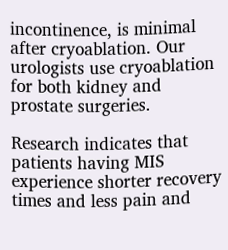incontinence, is minimal after cryoablation. Our urologists use cryoablation for both kidney and prostate surgeries.

Research indicates that patients having MIS experience shorter recovery times and less pain and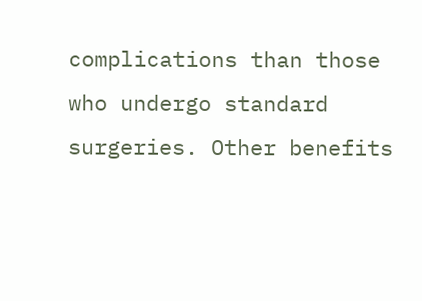complications than those who undergo standard surgeries. Other benefits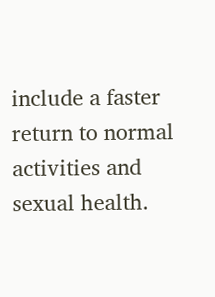include a faster return to normal activities and sexual health.